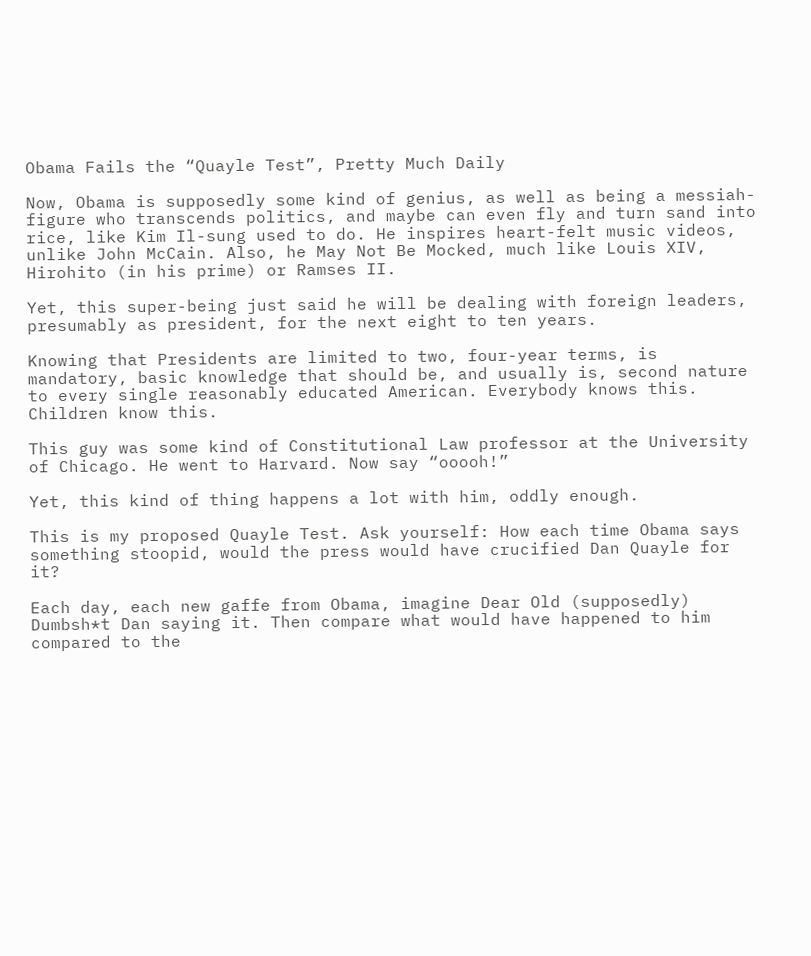Obama Fails the “Quayle Test”, Pretty Much Daily

Now, Obama is supposedly some kind of genius, as well as being a messiah-figure who transcends politics, and maybe can even fly and turn sand into rice, like Kim Il-sung used to do. He inspires heart-felt music videos, unlike John McCain. Also, he May Not Be Mocked, much like Louis XIV, Hirohito (in his prime) or Ramses II.

Yet, this super-being just said he will be dealing with foreign leaders, presumably as president, for the next eight to ten years.

Knowing that Presidents are limited to two, four-year terms, is mandatory, basic knowledge that should be, and usually is, second nature to every single reasonably educated American. Everybody knows this. Children know this.

This guy was some kind of Constitutional Law professor at the University of Chicago. He went to Harvard. Now say “ooooh!”

Yet, this kind of thing happens a lot with him, oddly enough.

This is my proposed Quayle Test. Ask yourself: How each time Obama says something stoopid, would the press would have crucified Dan Quayle for it?

Each day, each new gaffe from Obama, imagine Dear Old (supposedly) Dumbsh*t Dan saying it. Then compare what would have happened to him compared to the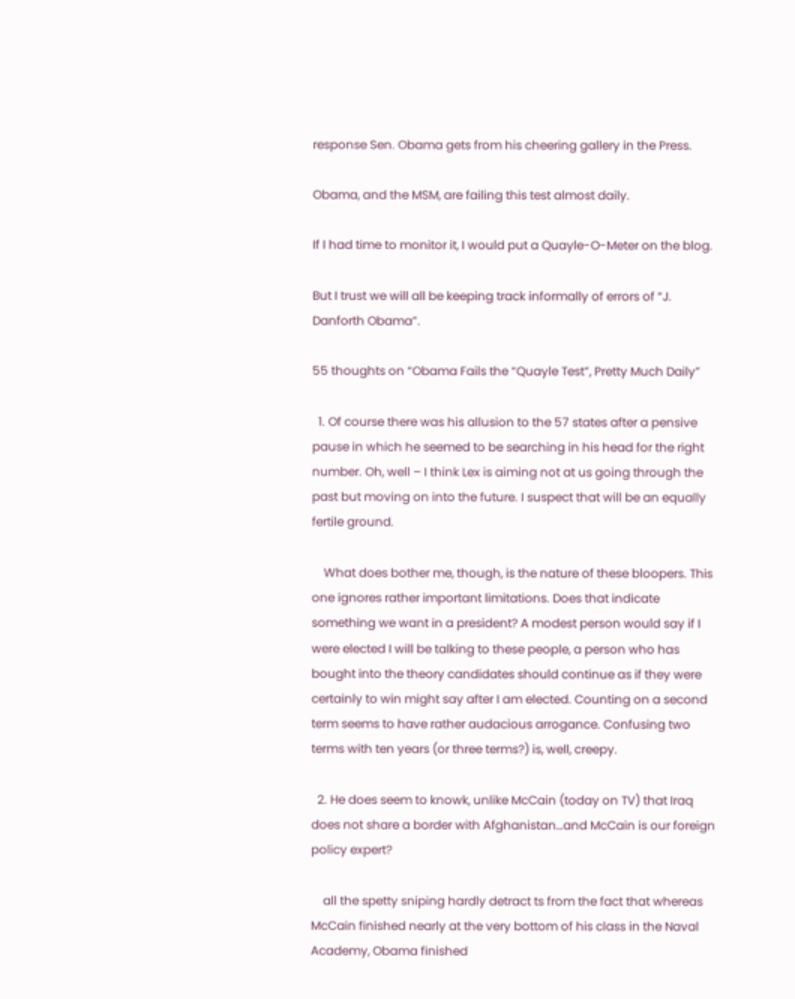response Sen. Obama gets from his cheering gallery in the Press.

Obama, and the MSM, are failing this test almost daily.

If I had time to monitor it, I would put a Quayle-O-Meter on the blog.

But I trust we will all be keeping track informally of errors of “J. Danforth Obama”.

55 thoughts on “Obama Fails the “Quayle Test”, Pretty Much Daily”

  1. Of course there was his allusion to the 57 states after a pensive pause in which he seemed to be searching in his head for the right number. Oh, well – I think Lex is aiming not at us going through the past but moving on into the future. I suspect that will be an equally fertile ground.

    What does bother me, though, is the nature of these bloopers. This one ignores rather important limitations. Does that indicate something we want in a president? A modest person would say if I were elected I will be talking to these people, a person who has bought into the theory candidates should continue as if they were certainly to win might say after I am elected. Counting on a second term seems to have rather audacious arrogance. Confusing two terms with ten years (or three terms?) is, well, creepy.

  2. He does seem to knowk, unlike McCain (today on TV) that Iraq does not share a border with Afghanistan…and McCain is our foreign policy expert?

    all the spetty sniping hardly detract ts from the fact that whereas McCain finished nearly at the very bottom of his class in the Naval Academy, Obama finished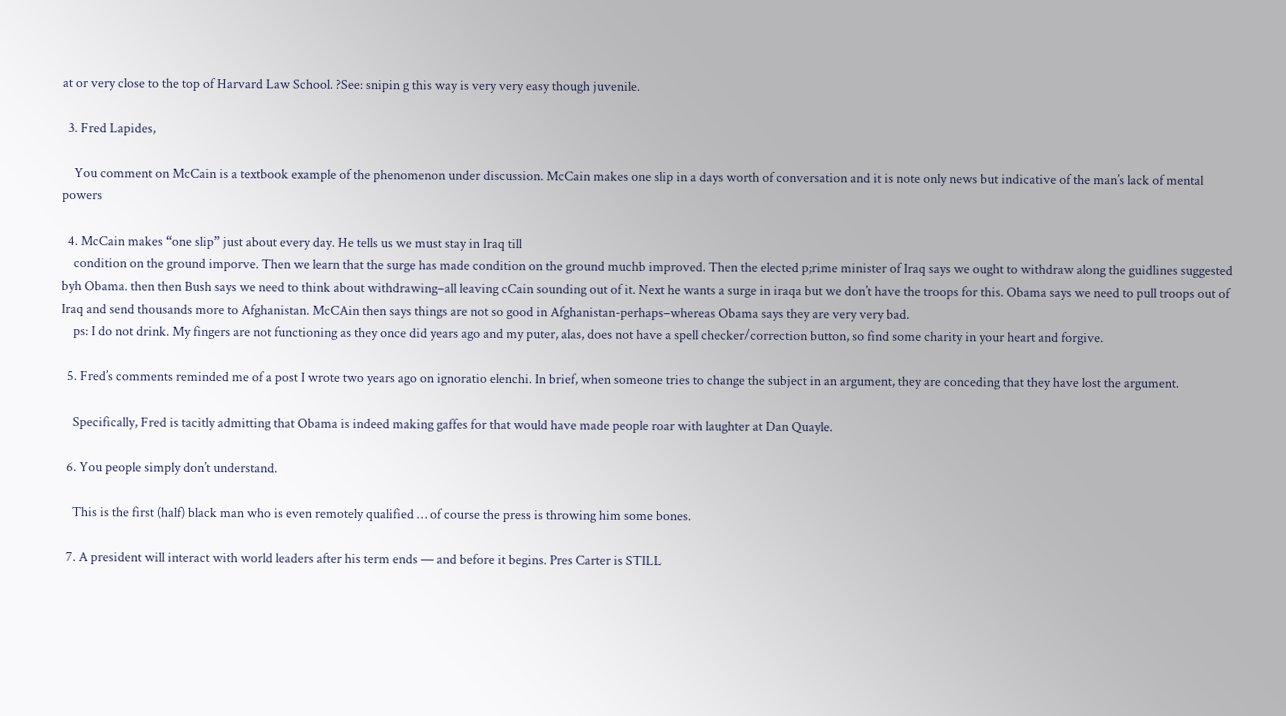at or very close to the top of Harvard Law School. ?See: snipin g this way is very very easy though juvenile.

  3. Fred Lapides,

    You comment on McCain is a textbook example of the phenomenon under discussion. McCain makes one slip in a days worth of conversation and it is note only news but indicative of the man’s lack of mental powers

  4. McCain makes “one slip” just about every day. He tells us we must stay in Iraq till
    condition on the ground imporve. Then we learn that the surge has made condition on the ground muchb improved. Then the elected p;rime minister of Iraq says we ought to withdraw along the guidlines suggested byh Obama. then then Bush says we need to think about withdrawing–all leaving cCain sounding out of it. Next he wants a surge in iraqa but we don’t have the troops for this. Obama says we need to pull troops out of Iraq and send thousands more to Afghanistan. McCAin then says things are not so good in Afghanistan-perhaps–whereas Obama says they are very very bad.
    ps: I do not drink. My fingers are not functioning as they once did years ago and my puter, alas, does not have a spell checker/correction button, so find some charity in your heart and forgive.

  5. Fred’s comments reminded me of a post I wrote two years ago on ignoratio elenchi. In brief, when someone tries to change the subject in an argument, they are conceding that they have lost the argument.

    Specifically, Fred is tacitly admitting that Obama is indeed making gaffes for that would have made people roar with laughter at Dan Quayle.

  6. You people simply don’t understand.

    This is the first (half) black man who is even remotely qualified … of course the press is throwing him some bones.

  7. A president will interact with world leaders after his term ends — and before it begins. Pres Carter is STILL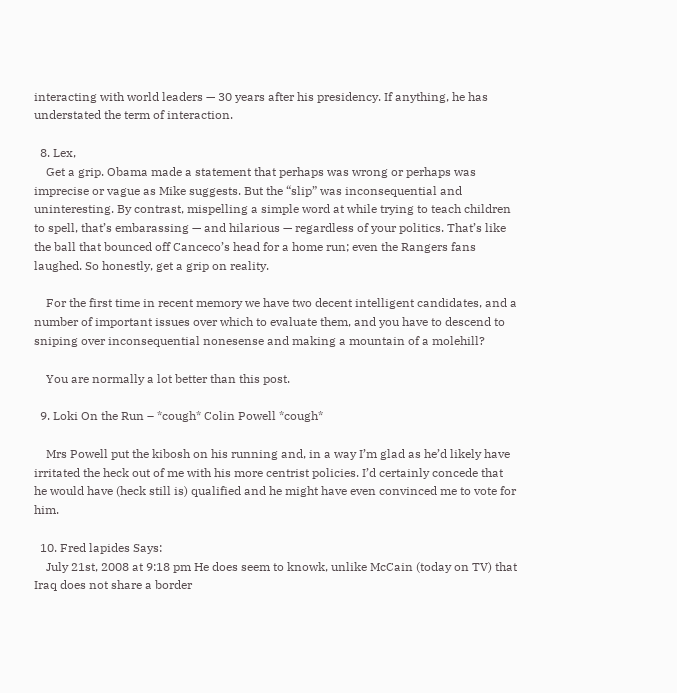interacting with world leaders — 30 years after his presidency. If anything, he has understated the term of interaction.

  8. Lex,
    Get a grip. Obama made a statement that perhaps was wrong or perhaps was imprecise or vague as Mike suggests. But the “slip” was inconsequential and uninteresting. By contrast, mispelling a simple word at while trying to teach children to spell, that’s embarassing — and hilarious — regardless of your politics. That’s like the ball that bounced off Canceco’s head for a home run; even the Rangers fans laughed. So honestly, get a grip on reality.

    For the first time in recent memory we have two decent intelligent candidates, and a number of important issues over which to evaluate them, and you have to descend to sniping over inconsequential nonesense and making a mountain of a molehill?

    You are normally a lot better than this post.

  9. Loki On the Run – *cough* Colin Powell *cough*

    Mrs Powell put the kibosh on his running and, in a way I’m glad as he’d likely have irritated the heck out of me with his more centrist policies. I’d certainly concede that he would have (heck still is) qualified and he might have even convinced me to vote for him.

  10. Fred lapides Says:
    July 21st, 2008 at 9:18 pm He does seem to knowk, unlike McCain (today on TV) that Iraq does not share a border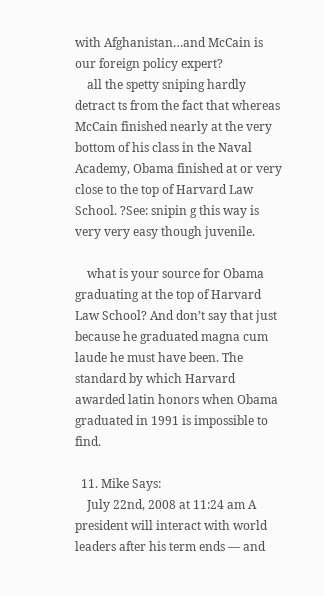with Afghanistan…and McCain is our foreign policy expert?
    all the spetty sniping hardly detract ts from the fact that whereas McCain finished nearly at the very bottom of his class in the Naval Academy, Obama finished at or very close to the top of Harvard Law School. ?See: snipin g this way is very very easy though juvenile.

    what is your source for Obama graduating at the top of Harvard Law School? And don’t say that just because he graduated magna cum laude he must have been. The standard by which Harvard awarded latin honors when Obama graduated in 1991 is impossible to find.

  11. Mike Says:
    July 22nd, 2008 at 11:24 am A president will interact with world leaders after his term ends — and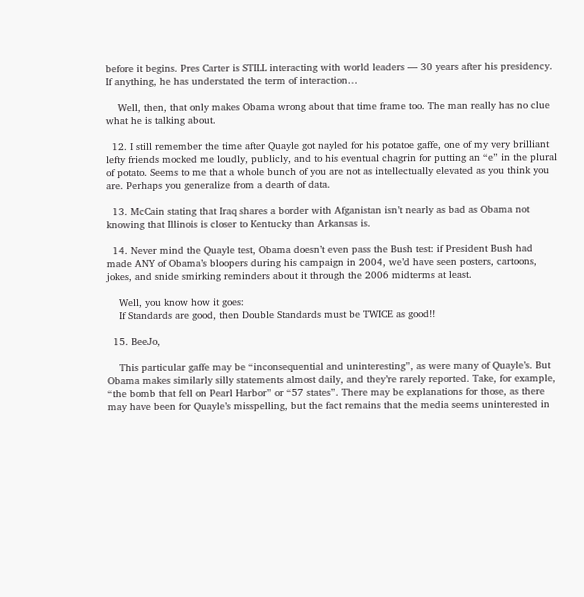before it begins. Pres Carter is STILL interacting with world leaders — 30 years after his presidency. If anything, he has understated the term of interaction…

    Well, then, that only makes Obama wrong about that time frame too. The man really has no clue what he is talking about.

  12. I still remember the time after Quayle got nayled for his potatoe gaffe, one of my very brilliant lefty friends mocked me loudly, publicly, and to his eventual chagrin for putting an “e” in the plural of potato. Seems to me that a whole bunch of you are not as intellectually elevated as you think you are. Perhaps you generalize from a dearth of data.

  13. McCain stating that Iraq shares a border with Afganistan isn’t nearly as bad as Obama not knowing that Illinois is closer to Kentucky than Arkansas is.

  14. Never mind the Quayle test, Obama doesn’t even pass the Bush test: if President Bush had made ANY of Obama’s bloopers during his campaign in 2004, we’d have seen posters, cartoons, jokes, and snide smirking reminders about it through the 2006 midterms at least.

    Well, you know how it goes:
    If Standards are good, then Double Standards must be TWICE as good!!

  15. BeeJo,

    This particular gaffe may be “inconsequential and uninteresting”, as were many of Quayle’s. But Obama makes similarly silly statements almost daily, and they’re rarely reported. Take, for example, “the bomb that fell on Pearl Harbor” or “57 states”. There may be explanations for those, as there may have been for Quayle’s misspelling, but the fact remains that the media seems uninterested in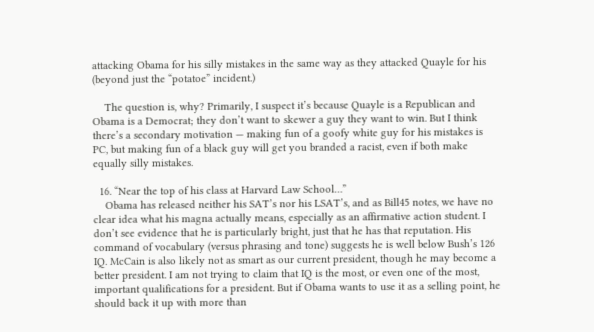attacking Obama for his silly mistakes in the same way as they attacked Quayle for his (beyond just the “potatoe” incident.)

    The question is, why? Primarily, I suspect it’s because Quayle is a Republican and Obama is a Democrat; they don’t want to skewer a guy they want to win. But I think there’s a secondary motivation — making fun of a goofy white guy for his mistakes is PC, but making fun of a black guy will get you branded a racist, even if both make equally silly mistakes.

  16. “Near the top of his class at Harvard Law School…”
    Obama has released neither his SAT’s nor his LSAT’s, and as Bill45 notes, we have no clear idea what his magna actually means, especially as an affirmative action student. I don’t see evidence that he is particularly bright, just that he has that reputation. His command of vocabulary (versus phrasing and tone) suggests he is well below Bush’s 126 IQ. McCain is also likely not as smart as our current president, though he may become a better president. I am not trying to claim that IQ is the most, or even one of the most, important qualifications for a president. But if Obama wants to use it as a selling point, he should back it up with more than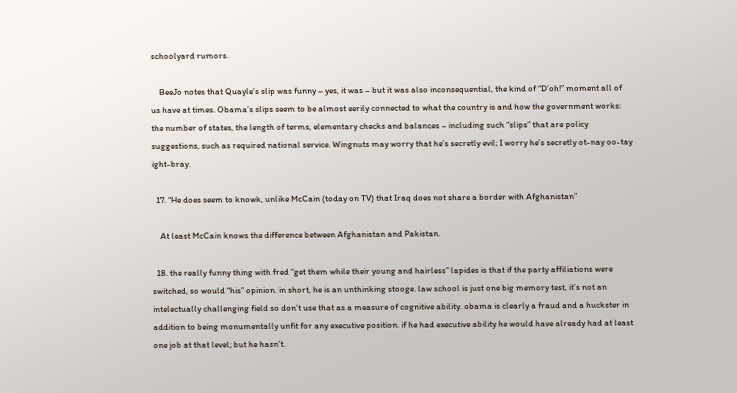schoolyard rumors.

    BeeJo notes that Quayle’s slip was funny – yes, it was – but it was also inconsequential, the kind of “D’oh!” moment all of us have at times. Obama’s slips seem to be almost eerily connected to what the country is and how the government works: the number of states, the length of terms, elementary checks and balances – including such “slips” that are policy suggestions, such as required national service. Wingnuts may worry that he’s secretly evil; I worry he’s secretly ot-nay oo-tay ight-bray.

  17. “He does seem to knowk, unlike McCain (today on TV) that Iraq does not share a border with Afghanistan”

    At least McCain knows the difference between Afghanistan and Pakistan.

  18. the really funny thing with fred “get them while their young and hairless” lapides is that if the party affiliations were switched, so would “his” opinion. in short, he is an unthinking stooge. law school is just one big memory test, it’s not an intelectually challenging field so don’t use that as a measure of cognitive ability. obama is clearly a fraud and a huckster in addition to being monumentally unfit for any executive position. if he had executive ability he would have already had at least one job at that level; but he hasn’t.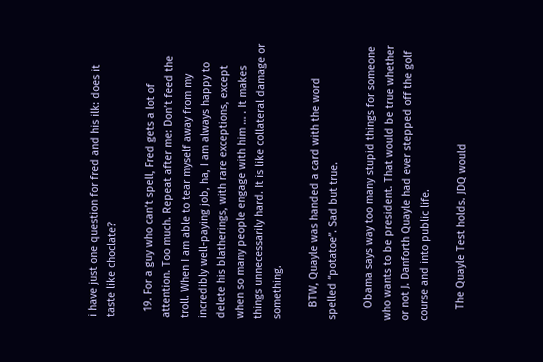i have just one question for fred and his ilk: does it taste like choclate?

  19. For a guy who can’t spell, Fred gets a lot of attention. Too much. Repeat after me: Don’t feed the troll. When I am able to tear myself away from my incredibly well-paying job, ha, I am always happy to delete his blatherings, with rare exceptions, except when so many people engage with him … . It makes things unnecessarily hard. It is like collateral damage or something.

    BTW, Quayle was handed a card with the word spelled “potatoe”. Sad but true.

    Obama says way too many stupid things for someone who wants to be president. That would be true whether or not J. Danforth Quayle had ever stepped off the golf course and into public life.

    The Quayle Test holds. JDQ would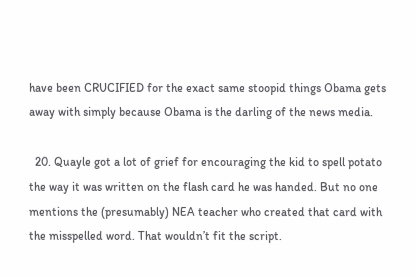have been CRUCIFIED for the exact same stoopid things Obama gets away with simply because Obama is the darling of the news media.

  20. Quayle got a lot of grief for encouraging the kid to spell potato the way it was written on the flash card he was handed. But no one mentions the (presumably) NEA teacher who created that card with the misspelled word. That wouldn’t fit the script.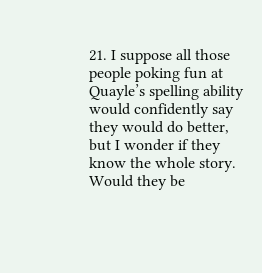21. I suppose all those people poking fun at Quayle’s spelling ability would confidently say they would do better, but I wonder if they know the whole story. Would they be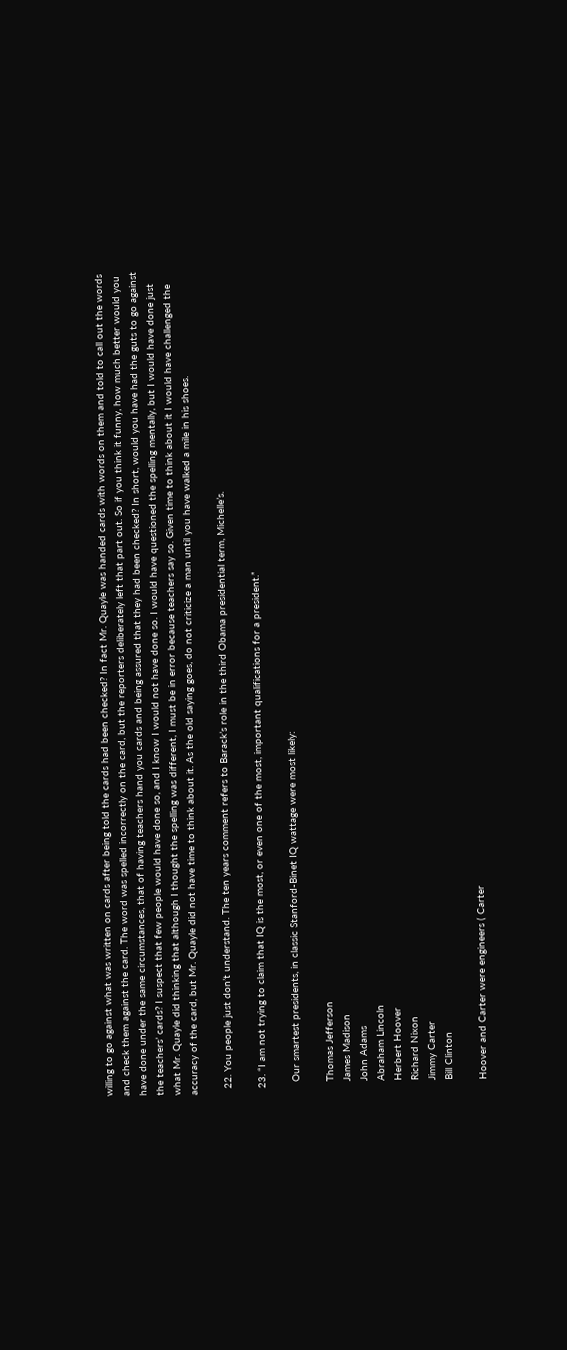willing to go against what was written on cards after being told the cards had been checked? In fact Mr. Quayle was handed cards with words on them and told to call out the words and check them against the card. The word was spelled incorrectly on the card, but the reporters deliberately left that part out. So if you think it funny, how much better would you have done under the same circumstances, that of having teachers hand you cards and being assured that they had been checked? In short, would you have had the guts to go against the teachers’ cards? I suspect that few people would have done so, and I know I would not have done so. I would have questioned the spelling mentally, but I would have done just what Mr. Quayle did thinking that although I thought the spelling was different, I must be in error because teachers say so. Given time to think about it I would have challenged the accuracy of the card, but Mr. Quayle did not have time to think about it. As the old saying goes, do not criticize a man until you have walked a mile in his shoes.

  22. You people just don’t understand. The ten years comment refers to Barack’s role in the third Obama presidential term, Michelle’s.

  23. “I am not trying to claim that IQ is the most, or even one of the most, important qualifications for a president.”

    Our smartest presidents, in classic Stanford-Binet IQ wattage were most likely:

    Thomas Jefferson
    James Madison
    John Adams
    Abraham Lincoln
    Herbert Hoover
    Richard Nixon
    Jimmy Carter
    Bill Clinton

    Hoover and Carter were engineers ( Carter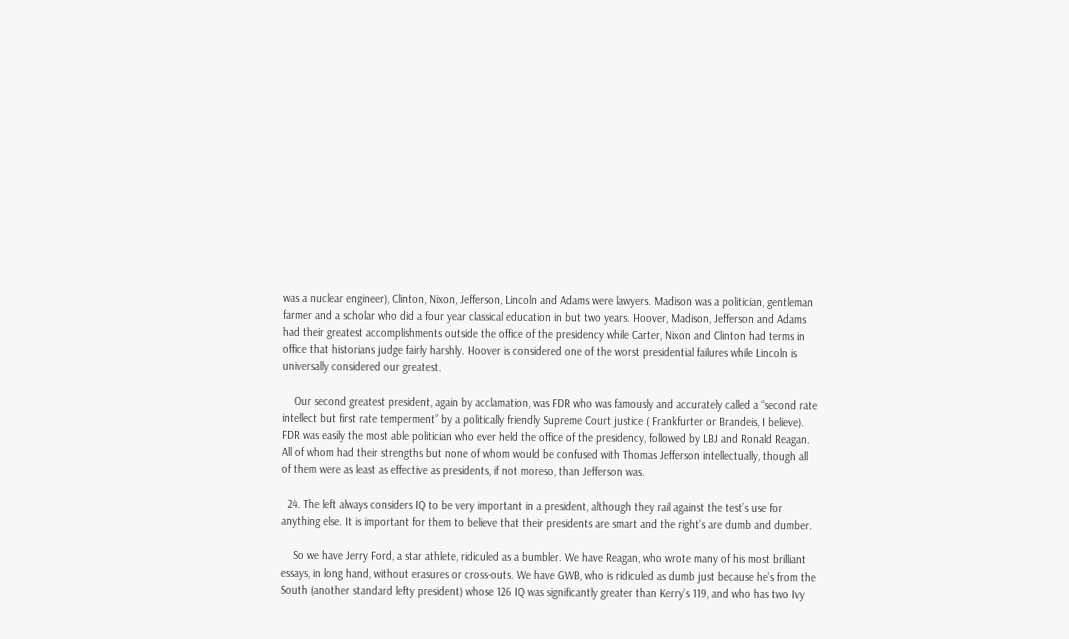was a nuclear engineer), Clinton, Nixon, Jefferson, Lincoln and Adams were lawyers. Madison was a politician, gentleman farmer and a scholar who did a four year classical education in but two years. Hoover, Madison, Jefferson and Adams had their greatest accomplishments outside the office of the presidency while Carter, Nixon and Clinton had terms in office that historians judge fairly harshly. Hoover is considered one of the worst presidential failures while Lincoln is universally considered our greatest.

    Our second greatest president, again by acclamation, was FDR who was famously and accurately called a “second rate intellect but first rate temperment” by a politically friendly Supreme Court justice ( Frankfurter or Brandeis, I believe). FDR was easily the most able politician who ever held the office of the presidency, followed by LBJ and Ronald Reagan. All of whom had their strengths but none of whom would be confused with Thomas Jefferson intellectually, though all of them were as least as effective as presidents, if not moreso, than Jefferson was.

  24. The left always considers IQ to be very important in a president, although they rail against the test’s use for anything else. It is important for them to believe that their presidents are smart and the right’s are dumb and dumber.

    So we have Jerry Ford, a star athlete, ridiculed as a bumbler. We have Reagan, who wrote many of his most brilliant essays, in long hand, without erasures or cross-outs. We have GWB, who is ridiculed as dumb just because he’s from the South (another standard lefty president) whose 126 IQ was significantly greater than Kerry’s 119, and who has two Ivy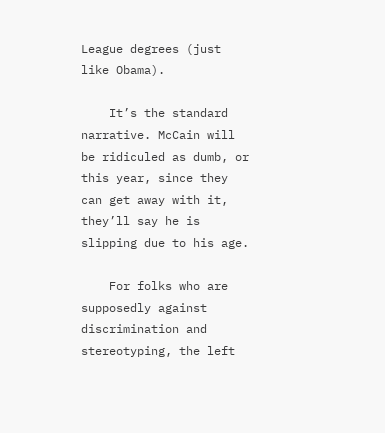League degrees (just like Obama).

    It’s the standard narrative. McCain will be ridiculed as dumb, or this year, since they can get away with it, they’ll say he is slipping due to his age.

    For folks who are supposedly against discrimination and stereotyping, the left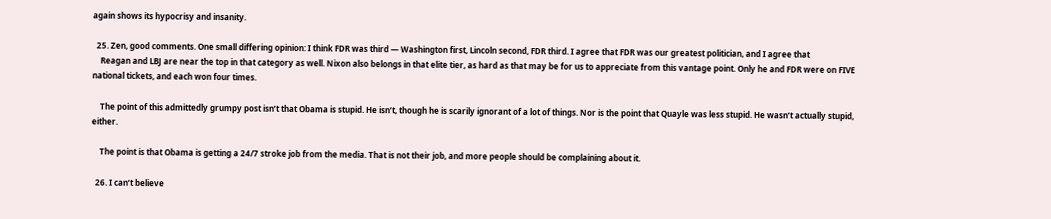again shows its hypocrisy and insanity.

  25. Zen, good comments. One small differing opinion: I think FDR was third — Washington first, Lincoln second, FDR third. I agree that FDR was our greatest politician, and I agree that
    Reagan and LBJ are near the top in that category as well. Nixon also belongs in that elite tier, as hard as that may be for us to appreciate from this vantage point. Only he and FDR were on FIVE national tickets, and each won four times.

    The point of this admittedly grumpy post isn’t that Obama is stupid. He isn’t, though he is scarily ignorant of a lot of things. Nor is the point that Quayle was less stupid. He wasn’t actually stupid, either.

    The point is that Obama is getting a 24/7 stroke job from the media. That is not their job, and more people should be complaining about it.

  26. I can’t believe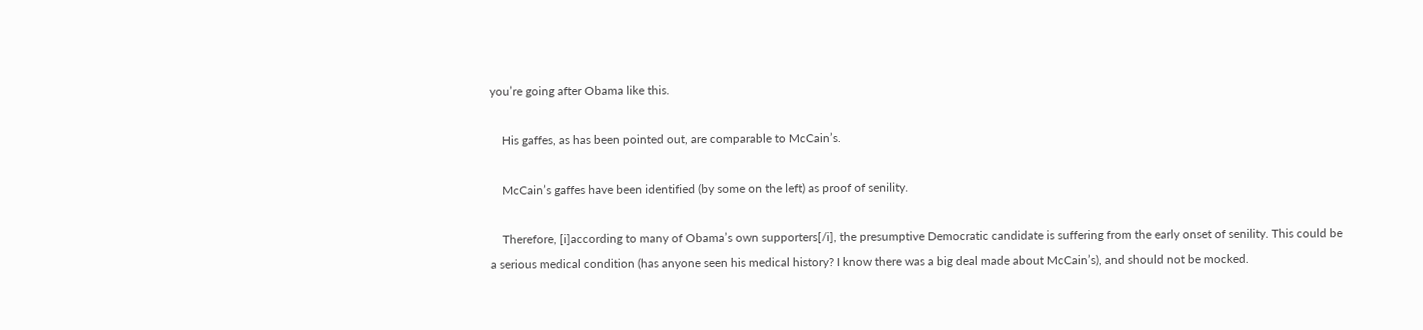you’re going after Obama like this.

    His gaffes, as has been pointed out, are comparable to McCain’s.

    McCain’s gaffes have been identified (by some on the left) as proof of senility.

    Therefore, [i]according to many of Obama’s own supporters[/i], the presumptive Democratic candidate is suffering from the early onset of senility. This could be a serious medical condition (has anyone seen his medical history? I know there was a big deal made about McCain’s), and should not be mocked.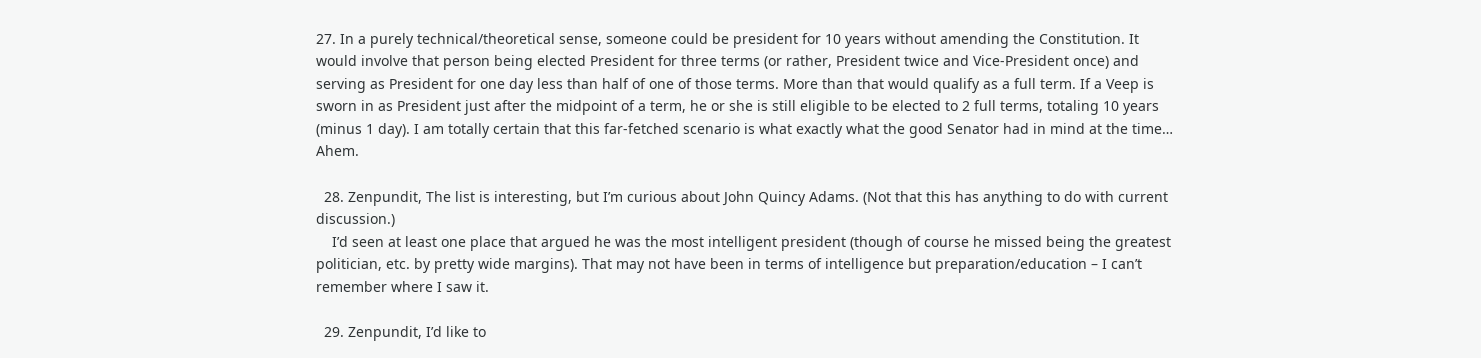27. In a purely technical/theoretical sense, someone could be president for 10 years without amending the Constitution. It would involve that person being elected President for three terms (or rather, President twice and Vice-President once) and serving as President for one day less than half of one of those terms. More than that would qualify as a full term. If a Veep is sworn in as President just after the midpoint of a term, he or she is still eligible to be elected to 2 full terms, totaling 10 years (minus 1 day). I am totally certain that this far-fetched scenario is what exactly what the good Senator had in mind at the time… Ahem.

  28. Zenpundit, The list is interesting, but I’m curious about John Quincy Adams. (Not that this has anything to do with current discussion.)
    I’d seen at least one place that argued he was the most intelligent president (though of course he missed being the greatest politician, etc. by pretty wide margins). That may not have been in terms of intelligence but preparation/education – I can’t remember where I saw it.

  29. Zenpundit, I’d like to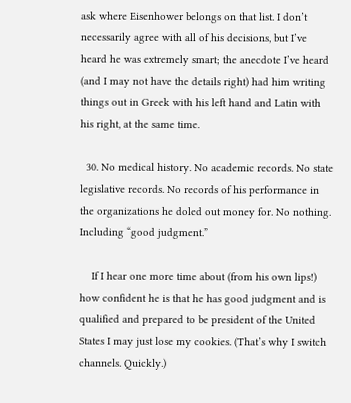ask where Eisenhower belongs on that list. I don’t necessarily agree with all of his decisions, but I’ve heard he was extremely smart; the anecdote I’ve heard (and I may not have the details right) had him writing things out in Greek with his left hand and Latin with his right, at the same time.

  30. No medical history. No academic records. No state legislative records. No records of his performance in the organizations he doled out money for. No nothing. Including “good judgment.”

    If I hear one more time about (from his own lips!) how confident he is that he has good judgment and is qualified and prepared to be president of the United States I may just lose my cookies. (That’s why I switch channels. Quickly.)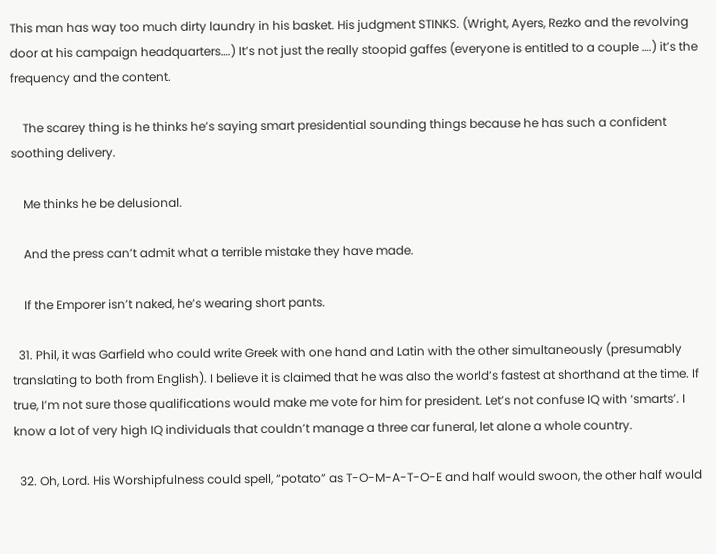This man has way too much dirty laundry in his basket. His judgment STINKS. (Wright, Ayers, Rezko and the revolving door at his campaign headquarters….) It’s not just the really stoopid gaffes (everyone is entitled to a couple ….) it’s the frequency and the content.

    The scarey thing is he thinks he’s saying smart presidential sounding things because he has such a confident soothing delivery.

    Me thinks he be delusional.

    And the press can’t admit what a terrible mistake they have made.

    If the Emporer isn’t naked, he’s wearing short pants.

  31. Phil, it was Garfield who could write Greek with one hand and Latin with the other simultaneously (presumably translating to both from English). I believe it is claimed that he was also the world’s fastest at shorthand at the time. If true, I’m not sure those qualifications would make me vote for him for president. Let’s not confuse IQ with ‘smarts’. I know a lot of very high IQ individuals that couldn’t manage a three car funeral, let alone a whole country.

  32. Oh, Lord. His Worshipfulness could spell, “potato” as T-O-M-A-T-O-E and half would swoon, the other half would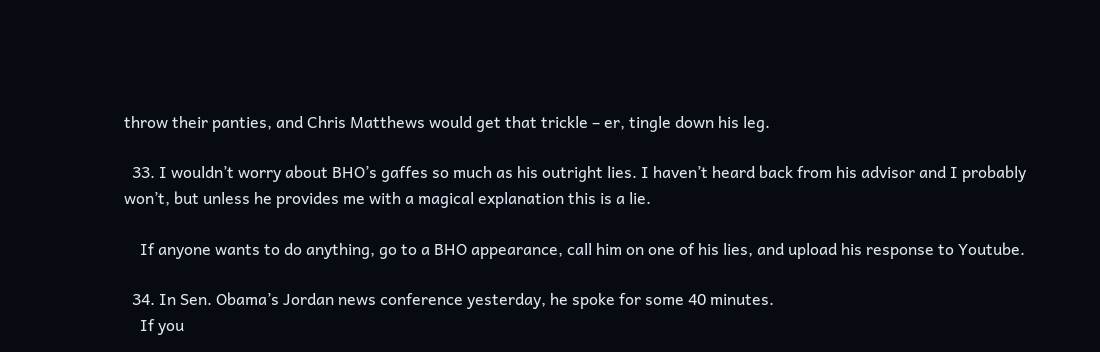throw their panties, and Chris Matthews would get that trickle – er, tingle down his leg.

  33. I wouldn’t worry about BHO’s gaffes so much as his outright lies. I haven’t heard back from his advisor and I probably won’t, but unless he provides me with a magical explanation this is a lie.

    If anyone wants to do anything, go to a BHO appearance, call him on one of his lies, and upload his response to Youtube.

  34. In Sen. Obama’s Jordan news conference yesterday, he spoke for some 40 minutes.
    If you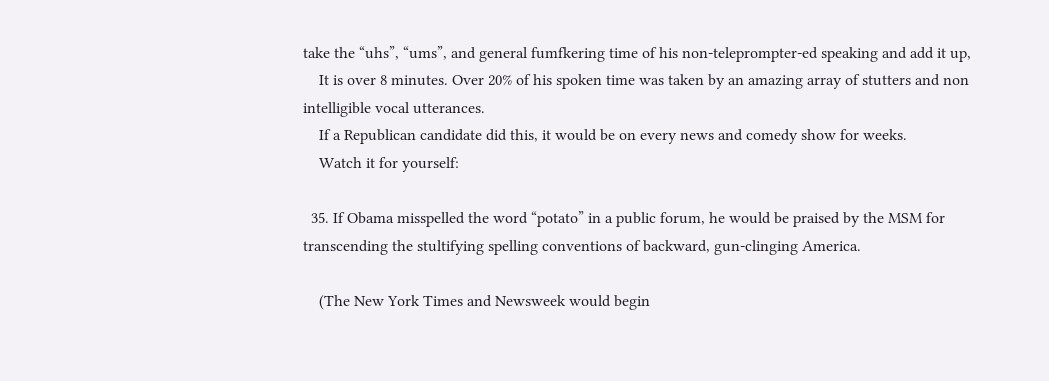take the “uhs”, “ums”, and general fumfkering time of his non-teleprompter-ed speaking and add it up,
    It is over 8 minutes. Over 20% of his spoken time was taken by an amazing array of stutters and non intelligible vocal utterances.
    If a Republican candidate did this, it would be on every news and comedy show for weeks.
    Watch it for yourself:

  35. If Obama misspelled the word “potato” in a public forum, he would be praised by the MSM for transcending the stultifying spelling conventions of backward, gun-clinging America.

    (The New York Times and Newsweek would begin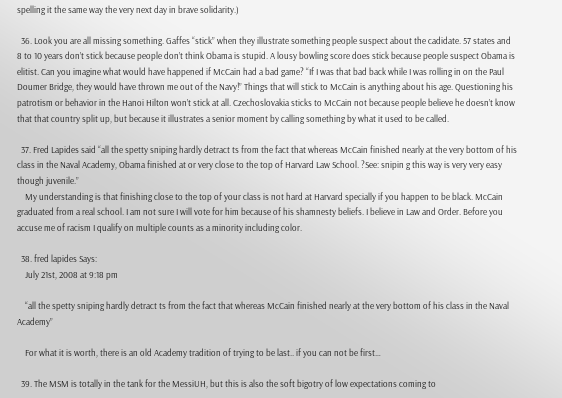spelling it the same way the very next day in brave solidarity.)

  36. Look you are all missing something. Gaffes “stick” when they illustrate something people suspect about the cadidate. 57 states and 8 to 10 years don’t stick because people don’t think Obama is stupid. A lousy bowling score does stick because people suspect Obama is elitist. Can you imagine what would have happened if McCain had a bad game? “If I was that bad back while I was rolling in on the Paul Doumer Bridge, they would have thrown me out of the Navy!” Things that will stick to McCain is anything about his age. Questioning his patrotism or behavior in the Hanoi Hilton won’t stick at all. Czechoslovakia sticks to McCain not because people believe he doesn’t know that that country split up, but because it illustrates a senior moment by calling something by what it used to be called.

  37. Fred Lapides said “all the spetty sniping hardly detract ts from the fact that whereas McCain finished nearly at the very bottom of his class in the Naval Academy, Obama finished at or very close to the top of Harvard Law School. ?See: snipin g this way is very very easy though juvenile.”
    My understanding is that finishing close to the top of your class is not hard at Harvard specially if you happen to be black. McCain graduated from a real school. I am not sure I will vote for him because of his shamnesty beliefs. I believe in Law and Order. Before you accuse me of racism I qualify on multiple counts as a minority including color.

  38. fred lapides Says:
    July 21st, 2008 at 9:18 pm

    “all the spetty sniping hardly detract ts from the fact that whereas McCain finished nearly at the very bottom of his class in the Naval Academy”

    For what it is worth, there is an old Academy tradition of trying to be last.. if you can not be first…

  39. The MSM is totally in the tank for the MessiUH, but this is also the soft bigotry of low expectations coming to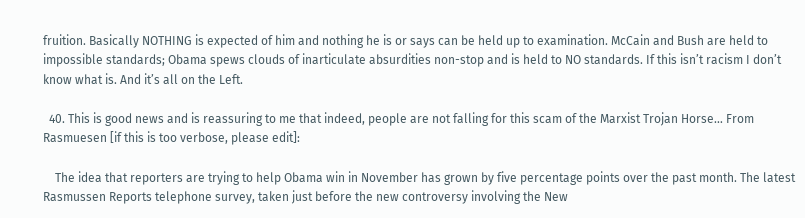fruition. Basically NOTHING is expected of him and nothing he is or says can be held up to examination. McCain and Bush are held to impossible standards; Obama spews clouds of inarticulate absurdities non-stop and is held to NO standards. If this isn’t racism I don’t know what is. And it’s all on the Left.

  40. This is good news and is reassuring to me that indeed, people are not falling for this scam of the Marxist Trojan Horse… From Rasmuesen [if this is too verbose, please edit]:

    The idea that reporters are trying to help Obama win in November has grown by five percentage points over the past month. The latest Rasmussen Reports telephone survey, taken just before the new controversy involving the New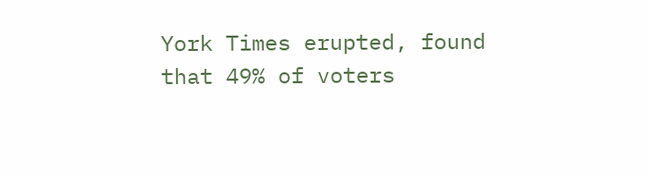York Times erupted, found that 49% of voters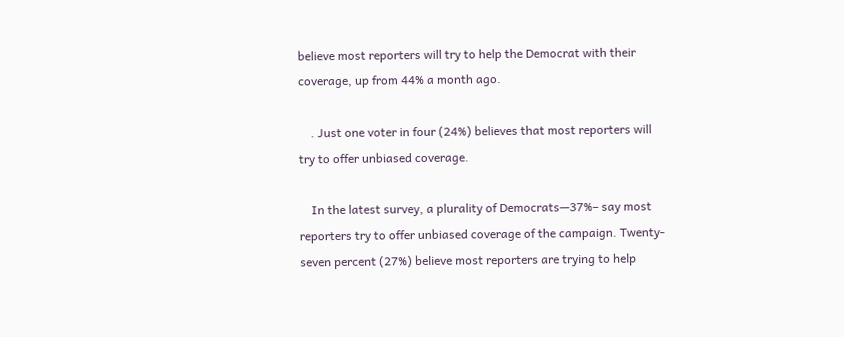believe most reporters will try to help the Democrat with their coverage, up from 44% a month ago.

    . Just one voter in four (24%) believes that most reporters will try to offer unbiased coverage.

    In the latest survey, a plurality of Democrats—37%– say most reporters try to offer unbiased coverage of the campaign. Twenty-seven percent (27%) believe most reporters are trying to help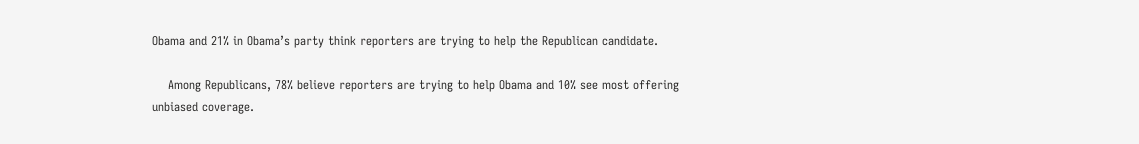Obama and 21% in Obama’s party think reporters are trying to help the Republican candidate.

    Among Republicans, 78% believe reporters are trying to help Obama and 10% see most offering unbiased coverage.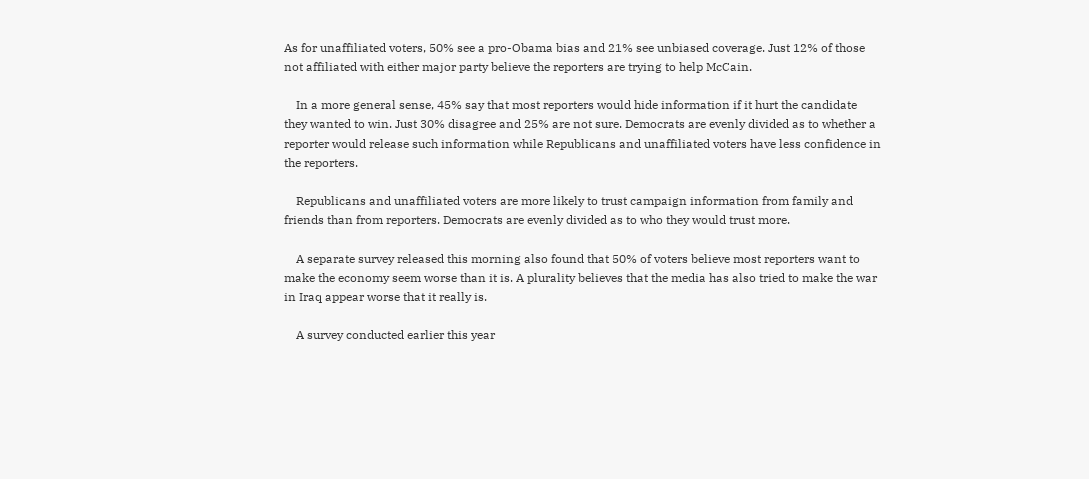As for unaffiliated voters, 50% see a pro-Obama bias and 21% see unbiased coverage. Just 12% of those not affiliated with either major party believe the reporters are trying to help McCain.

    In a more general sense, 45% say that most reporters would hide information if it hurt the candidate they wanted to win. Just 30% disagree and 25% are not sure. Democrats are evenly divided as to whether a reporter would release such information while Republicans and unaffiliated voters have less confidence in the reporters.

    Republicans and unaffiliated voters are more likely to trust campaign information from family and friends than from reporters. Democrats are evenly divided as to who they would trust more.

    A separate survey released this morning also found that 50% of voters believe most reporters want to make the economy seem worse than it is. A plurality believes that the media has also tried to make the war in Iraq appear worse that it really is.

    A survey conducted earlier this year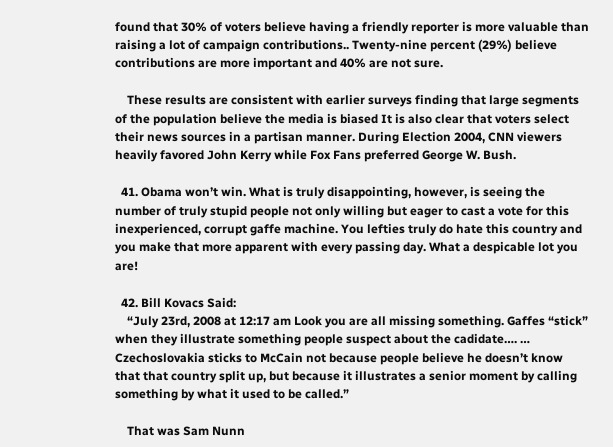found that 30% of voters believe having a friendly reporter is more valuable than raising a lot of campaign contributions.. Twenty-nine percent (29%) believe contributions are more important and 40% are not sure.

    These results are consistent with earlier surveys finding that large segments of the population believe the media is biased It is also clear that voters select their news sources in a partisan manner. During Election 2004, CNN viewers heavily favored John Kerry while Fox Fans preferred George W. Bush.

  41. Obama won’t win. What is truly disappointing, however, is seeing the number of truly stupid people not only willing but eager to cast a vote for this inexperienced, corrupt gaffe machine. You lefties truly do hate this country and you make that more apparent with every passing day. What a despicable lot you are!

  42. Bill Kovacs Said:
    “July 23rd, 2008 at 12:17 am Look you are all missing something. Gaffes “stick” when they illustrate something people suspect about the cadidate…. … Czechoslovakia sticks to McCain not because people believe he doesn’t know that that country split up, but because it illustrates a senior moment by calling something by what it used to be called.”

    That was Sam Nunn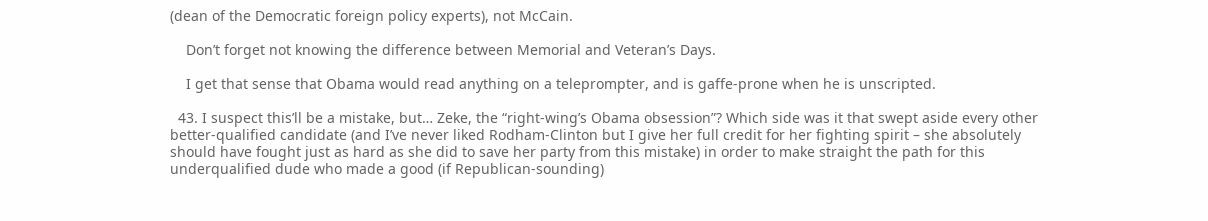(dean of the Democratic foreign policy experts), not McCain.

    Don’t forget not knowing the difference between Memorial and Veteran’s Days.

    I get that sense that Obama would read anything on a teleprompter, and is gaffe-prone when he is unscripted.

  43. I suspect this’ll be a mistake, but… Zeke, the “right-wing’s Obama obsession”? Which side was it that swept aside every other better-qualified candidate (and I’ve never liked Rodham-Clinton but I give her full credit for her fighting spirit – she absolutely should have fought just as hard as she did to save her party from this mistake) in order to make straight the path for this underqualified dude who made a good (if Republican-sounding)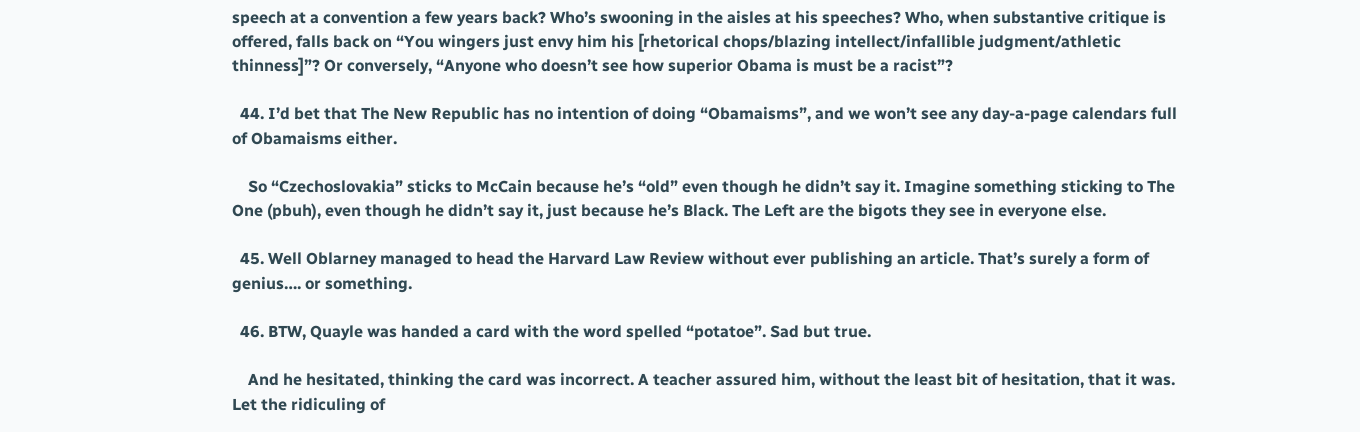speech at a convention a few years back? Who’s swooning in the aisles at his speeches? Who, when substantive critique is offered, falls back on “You wingers just envy him his [rhetorical chops/blazing intellect/infallible judgment/athletic thinness]”? Or conversely, “Anyone who doesn’t see how superior Obama is must be a racist”?

  44. I’d bet that The New Republic has no intention of doing “Obamaisms”, and we won’t see any day-a-page calendars full of Obamaisms either.

    So “Czechoslovakia” sticks to McCain because he’s “old” even though he didn’t say it. Imagine something sticking to The One (pbuh), even though he didn’t say it, just because he’s Black. The Left are the bigots they see in everyone else.

  45. Well Oblarney managed to head the Harvard Law Review without ever publishing an article. That’s surely a form of genius…. or something.

  46. BTW, Quayle was handed a card with the word spelled “potatoe”. Sad but true.

    And he hesitated, thinking the card was incorrect. A teacher assured him, without the least bit of hesitation, that it was. Let the ridiculing of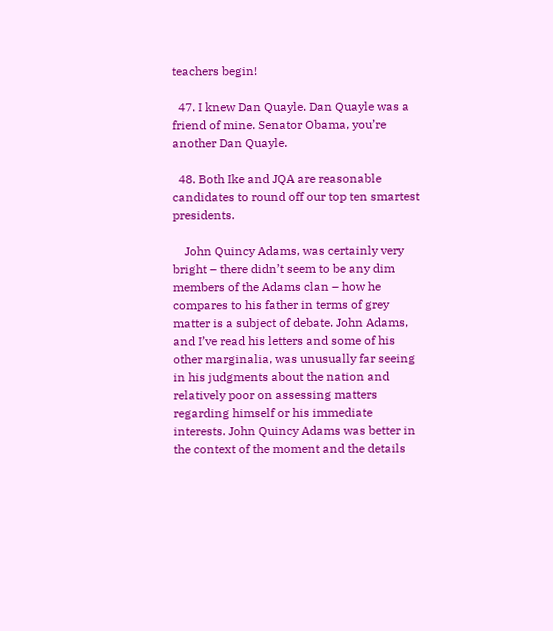teachers begin!

  47. I knew Dan Quayle. Dan Quayle was a friend of mine. Senator Obama, you’re another Dan Quayle.

  48. Both Ike and JQA are reasonable candidates to round off our top ten smartest presidents.

    John Quincy Adams, was certainly very bright – there didn’t seem to be any dim members of the Adams clan – how he compares to his father in terms of grey matter is a subject of debate. John Adams, and I’ve read his letters and some of his other marginalia, was unusually far seeing in his judgments about the nation and relatively poor on assessing matters regarding himself or his immediate interests. John Quincy Adams was better in the context of the moment and the details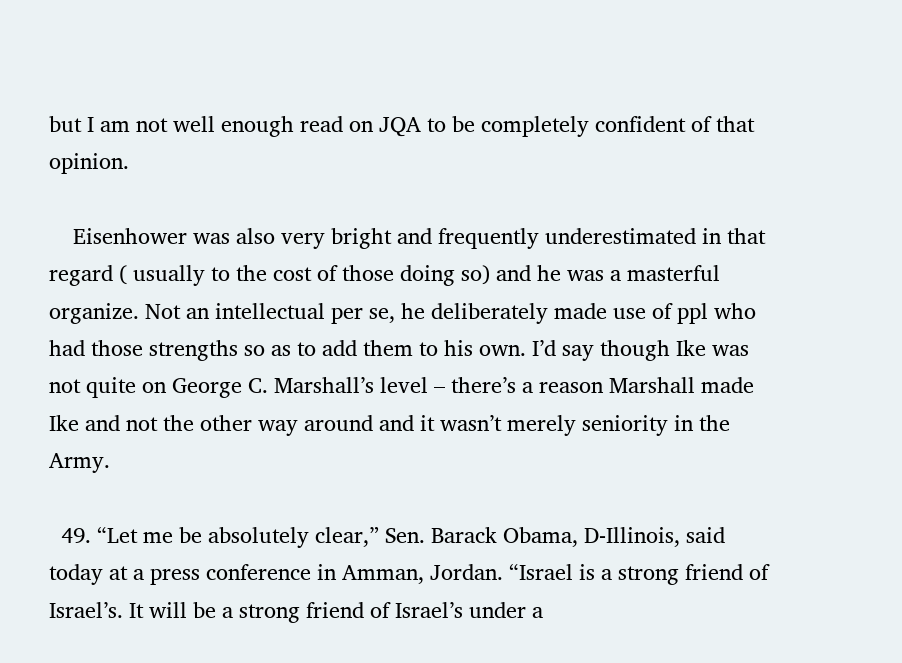but I am not well enough read on JQA to be completely confident of that opinion.

    Eisenhower was also very bright and frequently underestimated in that regard ( usually to the cost of those doing so) and he was a masterful organize. Not an intellectual per se, he deliberately made use of ppl who had those strengths so as to add them to his own. I’d say though Ike was not quite on George C. Marshall’s level – there’s a reason Marshall made Ike and not the other way around and it wasn’t merely seniority in the Army.

  49. “Let me be absolutely clear,” Sen. Barack Obama, D-Illinois, said today at a press conference in Amman, Jordan. “Israel is a strong friend of Israel’s. It will be a strong friend of Israel’s under a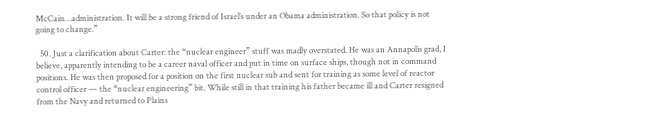McCain…administration. It will be a strong friend of Israel’s under an Obama administration. So that policy is not going to change.”

  50. Just a clarification about Carter: the “nuclear engineer” stuff was madly overstated. He was an Annapolis grad, I believe, apparently intending to be a career naval officer and put in time on surface ships, though not in command positions. He was then proposed for a position on the first nuclear sub and sent for training as some level of reactor control officer — the “nuclear engineering” bit. While still in that training his father became ill and Carter resigned from the Navy and returned to Plains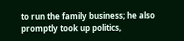to run the family business; he also promptly took up politics,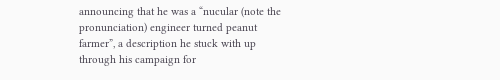announcing that he was a “nucular (note the pronunciation) engineer turned peanut farmer”, a description he stuck with up through his campaign for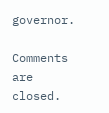governor.

Comments are closed.